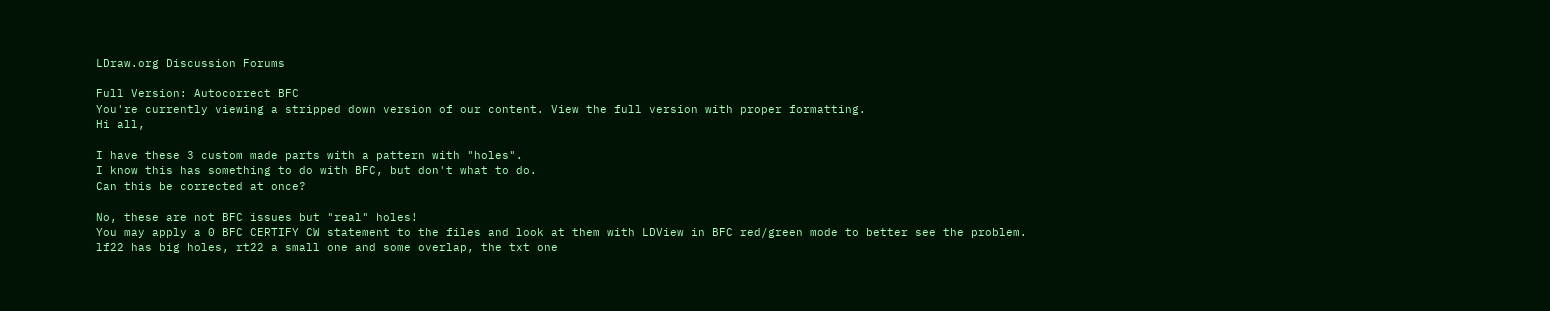LDraw.org Discussion Forums

Full Version: Autocorrect BFC
You're currently viewing a stripped down version of our content. View the full version with proper formatting.
Hi all,

I have these 3 custom made parts with a pattern with "holes".
I know this has something to do with BFC, but don't what to do.
Can this be corrected at once?

No, these are not BFC issues but "real" holes!
You may apply a 0 BFC CERTIFY CW statement to the files and look at them with LDView in BFC red/green mode to better see the problem.
lf22 has big holes, rt22 a small one and some overlap, the txt one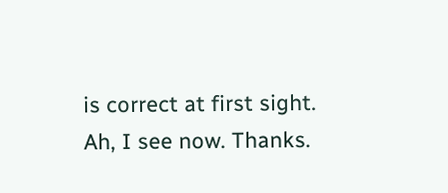is correct at first sight.
Ah, I see now. Thanks.